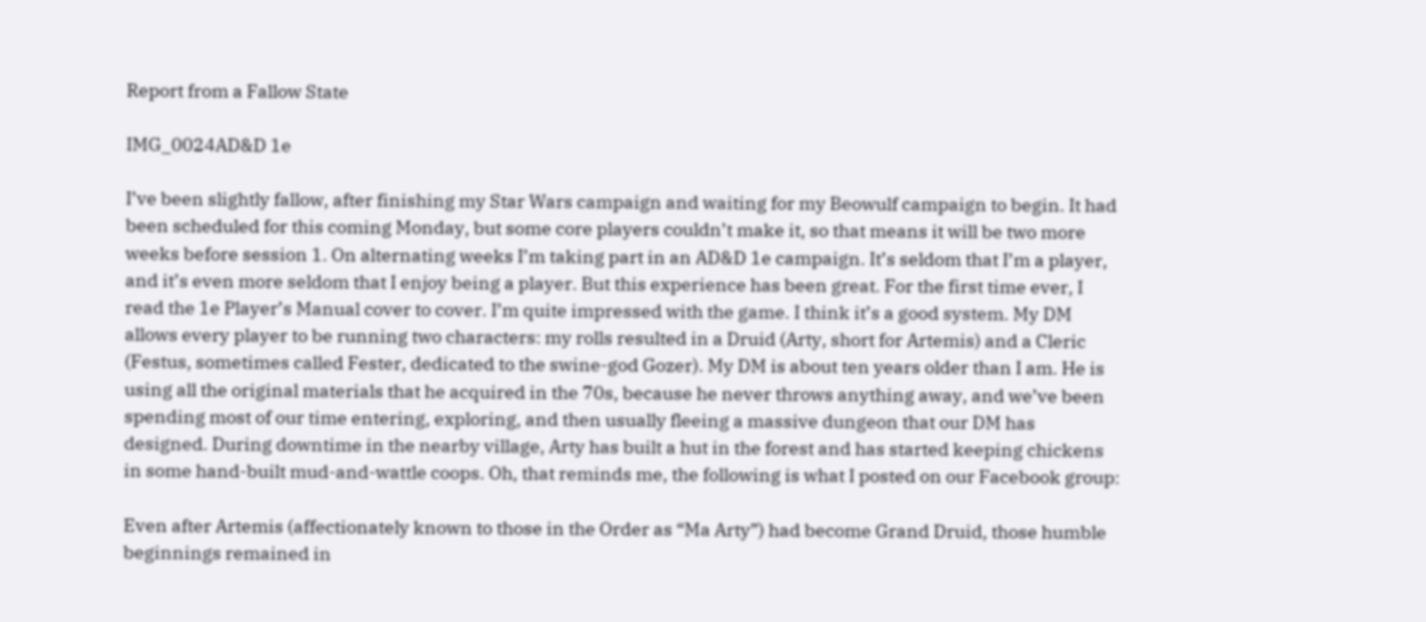Report from a Fallow State

IMG_0024AD&D 1e

I’ve been slightly fallow, after finishing my Star Wars campaign and waiting for my Beowulf campaign to begin. It had been scheduled for this coming Monday, but some core players couldn’t make it, so that means it will be two more weeks before session 1. On alternating weeks I’m taking part in an AD&D 1e campaign. It’s seldom that I’m a player, and it’s even more seldom that I enjoy being a player. But this experience has been great. For the first time ever, I read the 1e Player’s Manual cover to cover. I’m quite impressed with the game. I think it’s a good system. My DM allows every player to be running two characters: my rolls resulted in a Druid (Arty, short for Artemis) and a Cleric (Festus, sometimes called Fester, dedicated to the swine-god Gozer). My DM is about ten years older than I am. He is using all the original materials that he acquired in the 70s, because he never throws anything away, and we’ve been spending most of our time entering, exploring, and then usually fleeing a massive dungeon that our DM has designed. During downtime in the nearby village, Arty has built a hut in the forest and has started keeping chickens in some hand-built mud-and-wattle coops. Oh, that reminds me, the following is what I posted on our Facebook group:

Even after Artemis (affectionately known to those in the Order as “Ma Arty”) had become Grand Druid, those humble beginnings remained in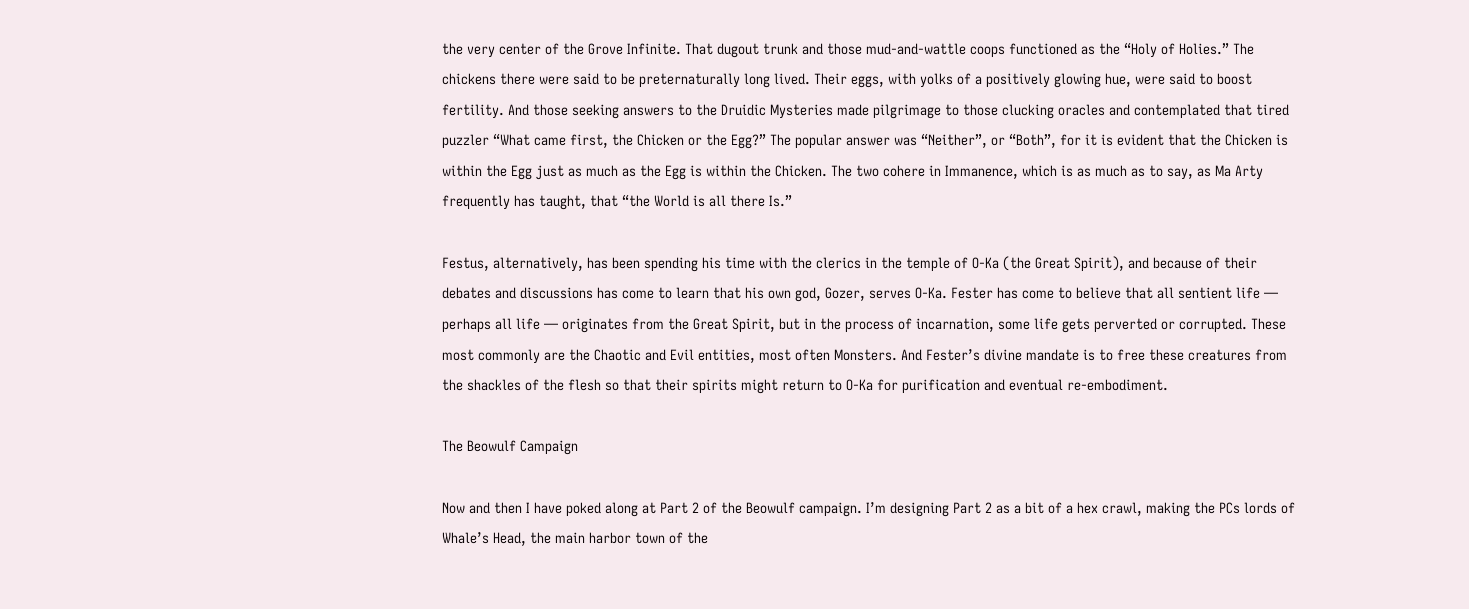the very center of the Grove Infinite. That dugout trunk and those mud-and-wattle coops functioned as the “Holy of Holies.” The chickens there were said to be preternaturally long lived. Their eggs, with yolks of a positively glowing hue, were said to boost fertility. And those seeking answers to the Druidic Mysteries made pilgrimage to those clucking oracles and contemplated that tired puzzler “What came first, the Chicken or the Egg?” The popular answer was “Neither”, or “Both”, for it is evident that the Chicken is within the Egg just as much as the Egg is within the Chicken. The two cohere in Immanence, which is as much as to say, as Ma Arty frequently has taught, that “the World is all there Is.”

Festus, alternatively, has been spending his time with the clerics in the temple of O-Ka (the Great Spirit), and because of their debates and discussions has come to learn that his own god, Gozer, serves O-Ka. Fester has come to believe that all sentient life — perhaps all life — originates from the Great Spirit, but in the process of incarnation, some life gets perverted or corrupted. These most commonly are the Chaotic and Evil entities, most often Monsters. And Fester’s divine mandate is to free these creatures from the shackles of the flesh so that their spirits might return to O-Ka for purification and eventual re-embodiment.

The Beowulf Campaign

Now and then I have poked along at Part 2 of the Beowulf campaign. I’m designing Part 2 as a bit of a hex crawl, making the PCs lords of Whale’s Head, the main harbor town of the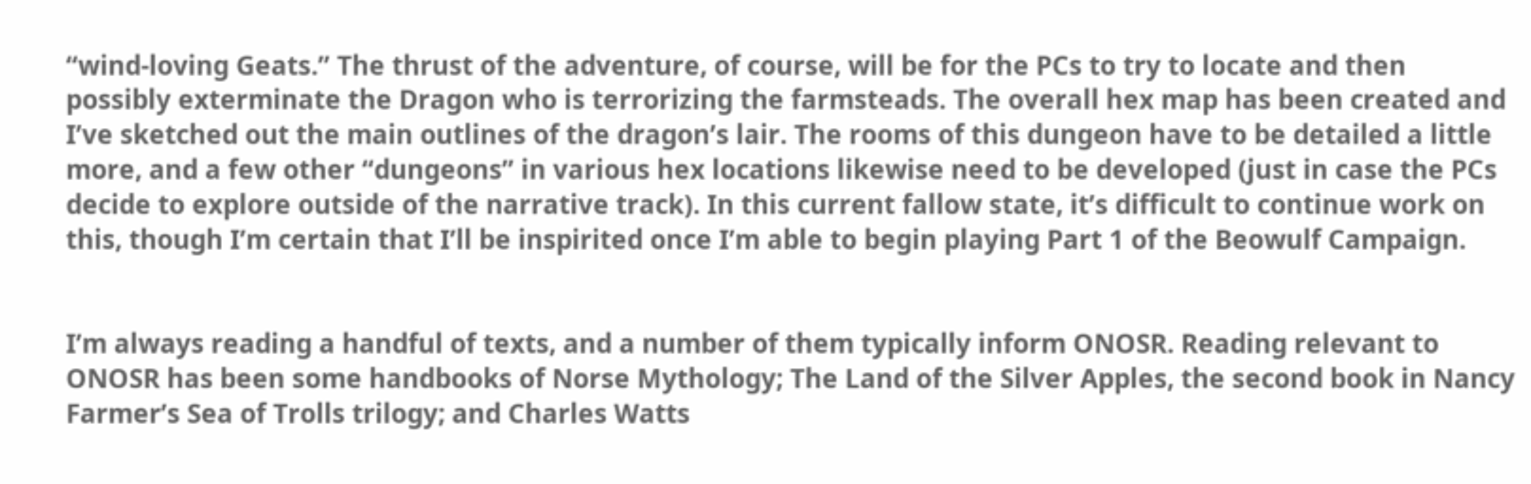“wind-loving Geats.” The thrust of the adventure, of course, will be for the PCs to try to locate and then possibly exterminate the Dragon who is terrorizing the farmsteads. The overall hex map has been created and I’ve sketched out the main outlines of the dragon’s lair. The rooms of this dungeon have to be detailed a little more, and a few other “dungeons” in various hex locations likewise need to be developed (just in case the PCs decide to explore outside of the narrative track). In this current fallow state, it’s difficult to continue work on this, though I’m certain that I’ll be inspirited once I’m able to begin playing Part 1 of the Beowulf Campaign.


I’m always reading a handful of texts, and a number of them typically inform ONOSR. Reading relevant to ONOSR has been some handbooks of Norse Mythology; The Land of the Silver Apples, the second book in Nancy Farmer’s Sea of Trolls trilogy; and Charles Watts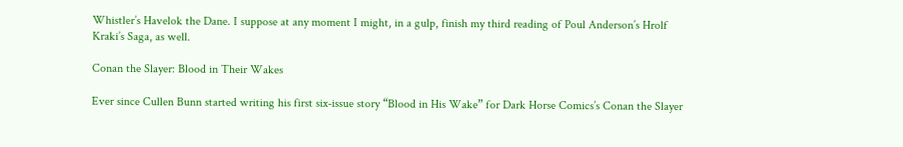Whistler’s Havelok the Dane. I suppose at any moment I might, in a gulp, finish my third reading of Poul Anderson’s Hrolf Kraki’s Saga, as well.

Conan the Slayer: Blood in Their Wakes

Ever since Cullen Bunn started writing his first six-issue story “Blood in His Wake” for Dark Horse Comics’s Conan the Slayer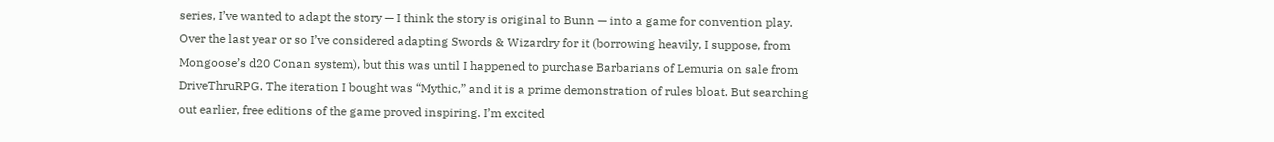series, I’ve wanted to adapt the story — I think the story is original to Bunn — into a game for convention play. Over the last year or so I’ve considered adapting Swords & Wizardry for it (borrowing heavily, I suppose, from Mongoose’s d20 Conan system), but this was until I happened to purchase Barbarians of Lemuria on sale from DriveThruRPG. The iteration I bought was “Mythic,” and it is a prime demonstration of rules bloat. But searching out earlier, free editions of the game proved inspiring. I’m excited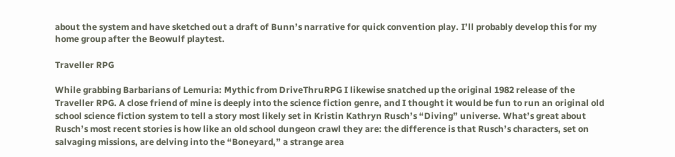about the system and have sketched out a draft of Bunn’s narrative for quick convention play. I’ll probably develop this for my home group after the Beowulf playtest.

Traveller RPG

While grabbing Barbarians of Lemuria: Mythic from DriveThruRPG I likewise snatched up the original 1982 release of the Traveller RPG. A close friend of mine is deeply into the science fiction genre, and I thought it would be fun to run an original old school science fiction system to tell a story most likely set in Kristin Kathryn Rusch’s “Diving” universe. What’s great about Rusch’s most recent stories is how like an old school dungeon crawl they are: the difference is that Rusch’s characters, set on salvaging missions, are delving into the “Boneyard,” a strange area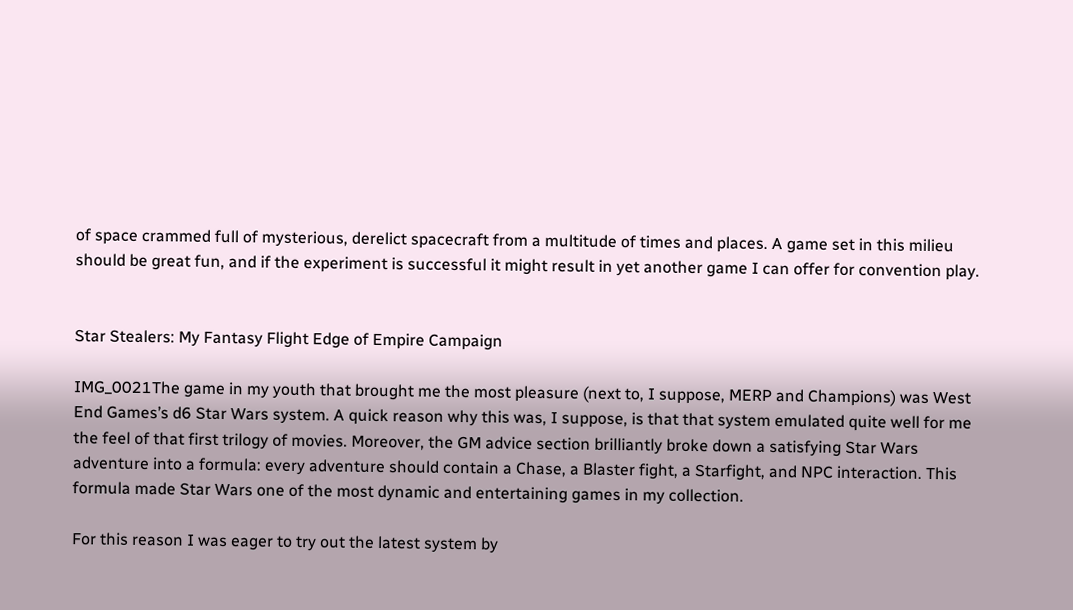of space crammed full of mysterious, derelict spacecraft from a multitude of times and places. A game set in this milieu should be great fun, and if the experiment is successful it might result in yet another game I can offer for convention play.


Star Stealers: My Fantasy Flight Edge of Empire Campaign

IMG_0021The game in my youth that brought me the most pleasure (next to, I suppose, MERP and Champions) was West End Games’s d6 Star Wars system. A quick reason why this was, I suppose, is that that system emulated quite well for me the feel of that first trilogy of movies. Moreover, the GM advice section brilliantly broke down a satisfying Star Wars adventure into a formula: every adventure should contain a Chase, a Blaster fight, a Starfight, and NPC interaction. This formula made Star Wars one of the most dynamic and entertaining games in my collection.

For this reason I was eager to try out the latest system by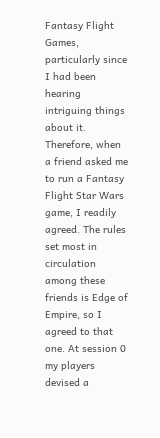Fantasy Flight Games, particularly since I had been hearing intriguing things about it. Therefore, when a friend asked me to run a Fantasy Flight Star Wars game, I readily agreed. The rules set most in circulation among these friends is Edge of Empire, so I agreed to that one. At session 0 my players devised a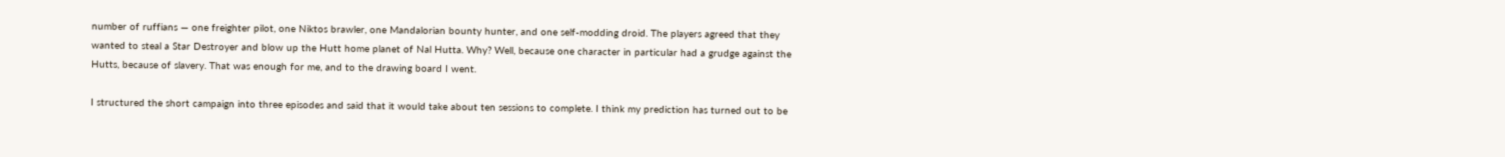number of ruffians — one freighter pilot, one Niktos brawler, one Mandalorian bounty hunter, and one self-modding droid. The players agreed that they wanted to steal a Star Destroyer and blow up the Hutt home planet of Nal Hutta. Why? Well, because one character in particular had a grudge against the Hutts, because of slavery. That was enough for me, and to the drawing board I went.

I structured the short campaign into three episodes and said that it would take about ten sessions to complete. I think my prediction has turned out to be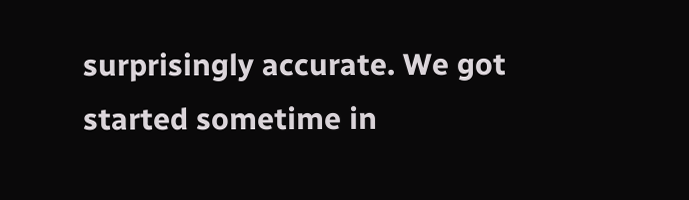surprisingly accurate. We got started sometime in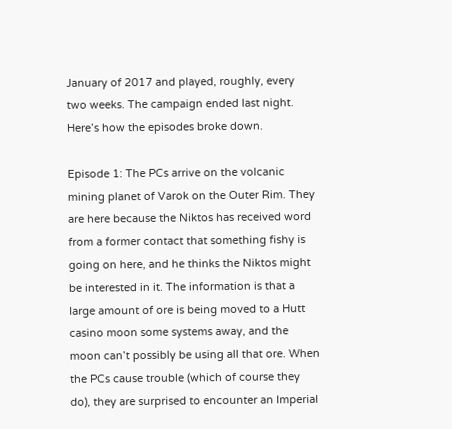January of 2017 and played, roughly, every two weeks. The campaign ended last night. Here’s how the episodes broke down.

Episode 1: The PCs arrive on the volcanic mining planet of Varok on the Outer Rim. They are here because the Niktos has received word from a former contact that something fishy is going on here, and he thinks the Niktos might be interested in it. The information is that a large amount of ore is being moved to a Hutt casino moon some systems away, and the moon can’t possibly be using all that ore. When the PCs cause trouble (which of course they do), they are surprised to encounter an Imperial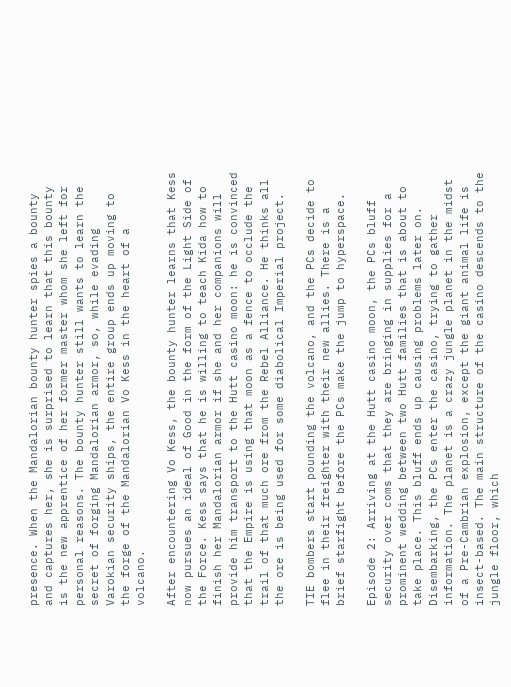presence. When the Mandalorian bounty hunter spies a bounty and captures her, she is surprised to learn that this bounty is the new apprentice of her former master whom she left for personal reasons. The bounty hunter still wants to learn the secret of forging Mandalorian armor, so, while evading Varokian security ships, the entire group ends up moving to the forge of the Mandalorian Vo Kess in the heart of a volcano.

After encountering Vo Kess, the bounty hunter learns that Kess now pursues an ideal of Good in the form of the Light Side of the Force. Kess says that he is willing to teach Kida how to finish her Mandalorian armor if she and her companions will provide him transport to the Hutt casino moon: he is convinced that the Empire is using that moon as a fence to occlude the trail of that much ore from the Rebel Alliance. He thinks all the ore is being used for some diabolical Imperial project.

TIE bombers start pounding the volcano, and the PCs decide to flee in their freighter with their new allies. There is a brief starfight before the PCs make the jump to hyperspace.

Episode 2: Arriving at the Hutt casino moon, the PCs bluff security over coms that they are bringing in supplies for a prominent wedding between two Hutt families that is about to take place. This bluff ends up causing problems later on. Disembarking, the PCs enter the casino, trying to gather information. The planet is a crazy jungle planet in the midst of a Pre-Cambrian explosion, except the giant animal life is insect-based. The main structure of the casino descends to the jungle floor, which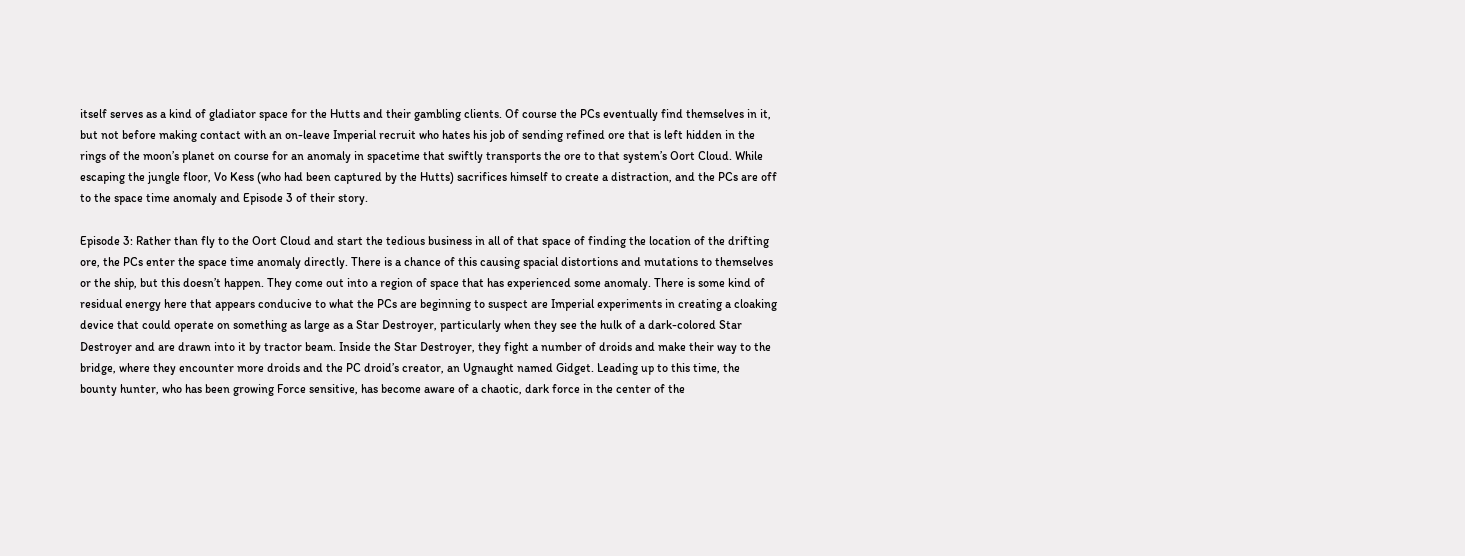itself serves as a kind of gladiator space for the Hutts and their gambling clients. Of course the PCs eventually find themselves in it, but not before making contact with an on-leave Imperial recruit who hates his job of sending refined ore that is left hidden in the rings of the moon’s planet on course for an anomaly in spacetime that swiftly transports the ore to that system’s Oort Cloud. While escaping the jungle floor, Vo Kess (who had been captured by the Hutts) sacrifices himself to create a distraction, and the PCs are off to the space time anomaly and Episode 3 of their story.

Episode 3: Rather than fly to the Oort Cloud and start the tedious business in all of that space of finding the location of the drifting ore, the PCs enter the space time anomaly directly. There is a chance of this causing spacial distortions and mutations to themselves or the ship, but this doesn’t happen. They come out into a region of space that has experienced some anomaly. There is some kind of residual energy here that appears conducive to what the PCs are beginning to suspect are Imperial experiments in creating a cloaking device that could operate on something as large as a Star Destroyer, particularly when they see the hulk of a dark-colored Star Destroyer and are drawn into it by tractor beam. Inside the Star Destroyer, they fight a number of droids and make their way to the bridge, where they encounter more droids and the PC droid’s creator, an Ugnaught named Gidget. Leading up to this time, the bounty hunter, who has been growing Force sensitive, has become aware of a chaotic, dark force in the center of the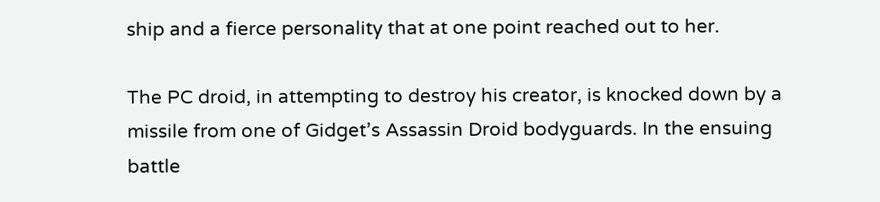ship and a fierce personality that at one point reached out to her.

The PC droid, in attempting to destroy his creator, is knocked down by a missile from one of Gidget’s Assassin Droid bodyguards. In the ensuing battle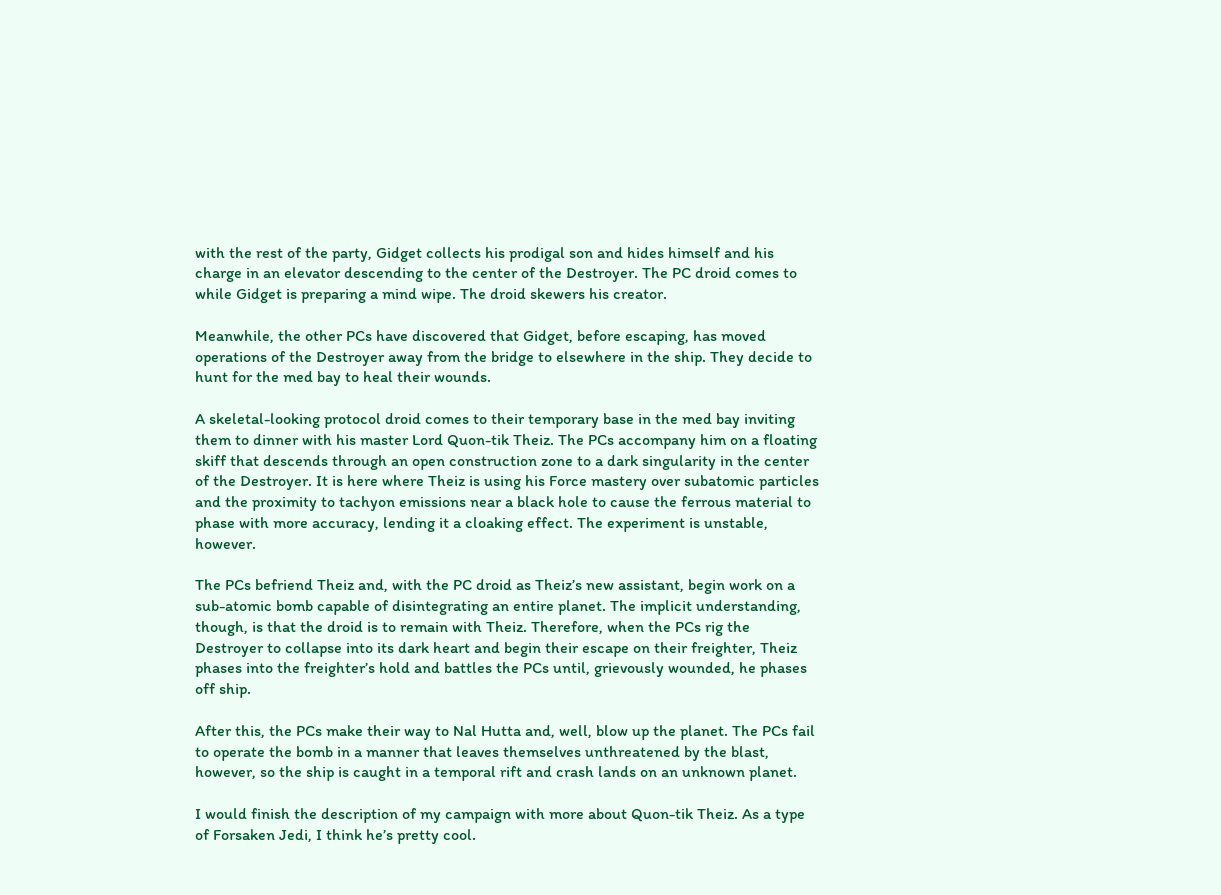with the rest of the party, Gidget collects his prodigal son and hides himself and his charge in an elevator descending to the center of the Destroyer. The PC droid comes to while Gidget is preparing a mind wipe. The droid skewers his creator.

Meanwhile, the other PCs have discovered that Gidget, before escaping, has moved operations of the Destroyer away from the bridge to elsewhere in the ship. They decide to hunt for the med bay to heal their wounds.

A skeletal-looking protocol droid comes to their temporary base in the med bay inviting them to dinner with his master Lord Quon-tik Theiz. The PCs accompany him on a floating skiff that descends through an open construction zone to a dark singularity in the center of the Destroyer. It is here where Theiz is using his Force mastery over subatomic particles and the proximity to tachyon emissions near a black hole to cause the ferrous material to phase with more accuracy, lending it a cloaking effect. The experiment is unstable, however.

The PCs befriend Theiz and, with the PC droid as Theiz’s new assistant, begin work on a sub-atomic bomb capable of disintegrating an entire planet. The implicit understanding, though, is that the droid is to remain with Theiz. Therefore, when the PCs rig the Destroyer to collapse into its dark heart and begin their escape on their freighter, Theiz phases into the freighter’s hold and battles the PCs until, grievously wounded, he phases off ship.

After this, the PCs make their way to Nal Hutta and, well, blow up the planet. The PCs fail to operate the bomb in a manner that leaves themselves unthreatened by the blast, however, so the ship is caught in a temporal rift and crash lands on an unknown planet.

I would finish the description of my campaign with more about Quon-tik Theiz. As a type of Forsaken Jedi, I think he’s pretty cool.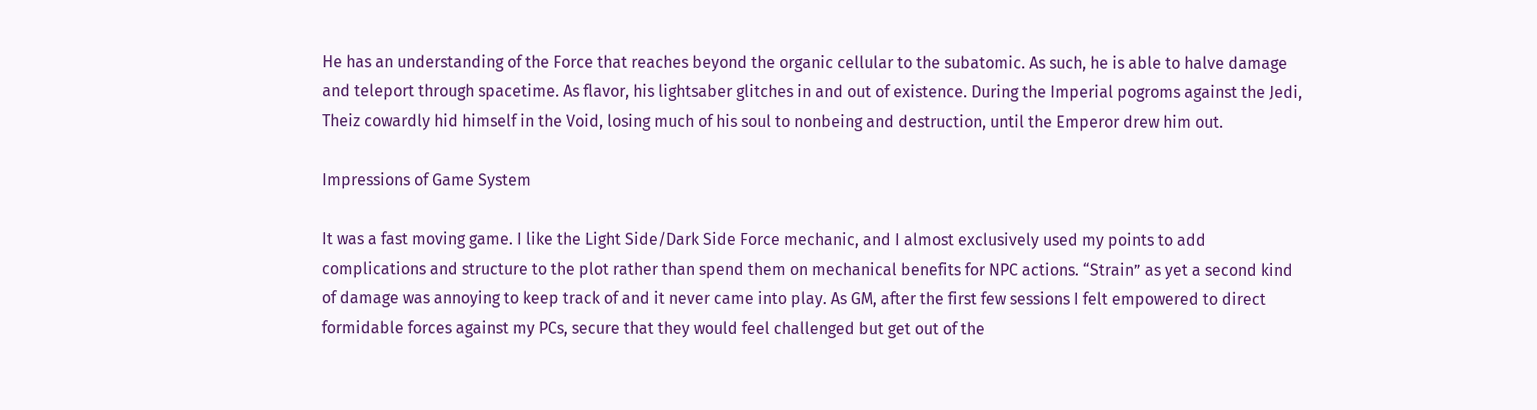He has an understanding of the Force that reaches beyond the organic cellular to the subatomic. As such, he is able to halve damage and teleport through spacetime. As flavor, his lightsaber glitches in and out of existence. During the Imperial pogroms against the Jedi, Theiz cowardly hid himself in the Void, losing much of his soul to nonbeing and destruction, until the Emperor drew him out.

Impressions of Game System

It was a fast moving game. I like the Light Side/Dark Side Force mechanic, and I almost exclusively used my points to add complications and structure to the plot rather than spend them on mechanical benefits for NPC actions. “Strain” as yet a second kind of damage was annoying to keep track of and it never came into play. As GM, after the first few sessions I felt empowered to direct formidable forces against my PCs, secure that they would feel challenged but get out of the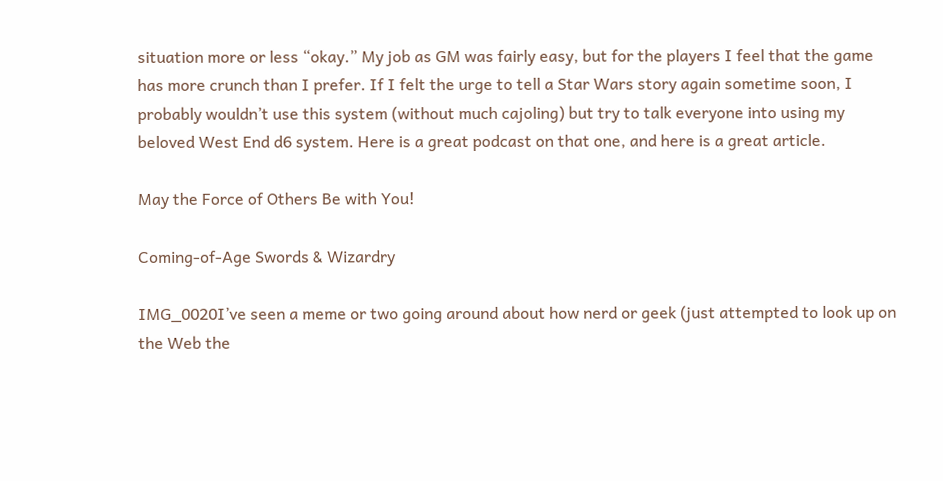situation more or less “okay.” My job as GM was fairly easy, but for the players I feel that the game has more crunch than I prefer. If I felt the urge to tell a Star Wars story again sometime soon, I probably wouldn’t use this system (without much cajoling) but try to talk everyone into using my beloved West End d6 system. Here is a great podcast on that one, and here is a great article.

May the Force of Others Be with You!

Coming-of-Age Swords & Wizardry

IMG_0020I’ve seen a meme or two going around about how nerd or geek (just attempted to look up on the Web the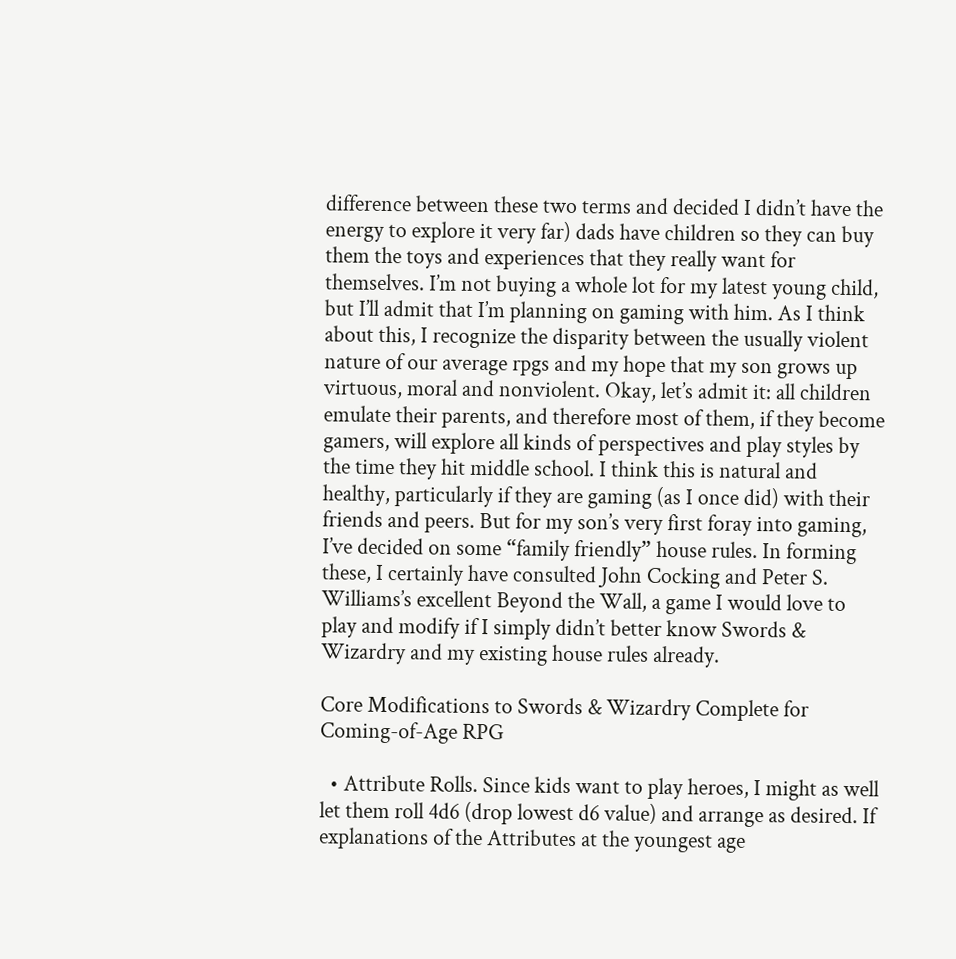difference between these two terms and decided I didn’t have the energy to explore it very far) dads have children so they can buy them the toys and experiences that they really want for themselves. I’m not buying a whole lot for my latest young child, but I’ll admit that I’m planning on gaming with him. As I think about this, I recognize the disparity between the usually violent nature of our average rpgs and my hope that my son grows up virtuous, moral and nonviolent. Okay, let’s admit it: all children emulate their parents, and therefore most of them, if they become gamers, will explore all kinds of perspectives and play styles by the time they hit middle school. I think this is natural and healthy, particularly if they are gaming (as I once did) with their friends and peers. But for my son’s very first foray into gaming, I’ve decided on some “family friendly” house rules. In forming these, I certainly have consulted John Cocking and Peter S. Williams’s excellent Beyond the Wall, a game I would love to play and modify if I simply didn’t better know Swords & Wizardry and my existing house rules already.

Core Modifications to Swords & Wizardry Complete for Coming-of-Age RPG

  • Attribute Rolls. Since kids want to play heroes, I might as well let them roll 4d6 (drop lowest d6 value) and arrange as desired. If explanations of the Attributes at the youngest age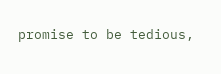promise to be tedious,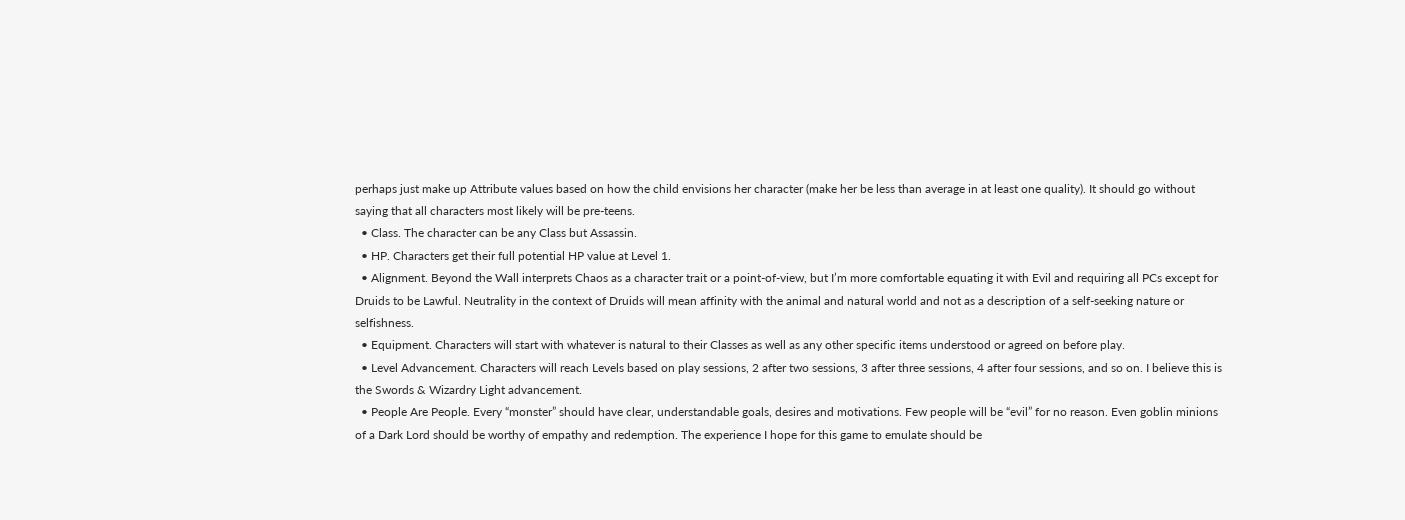perhaps just make up Attribute values based on how the child envisions her character (make her be less than average in at least one quality). It should go without saying that all characters most likely will be pre-teens.
  • Class. The character can be any Class but Assassin.
  • HP. Characters get their full potential HP value at Level 1.
  • Alignment. Beyond the Wall interprets Chaos as a character trait or a point-of-view, but I’m more comfortable equating it with Evil and requiring all PCs except for Druids to be Lawful. Neutrality in the context of Druids will mean affinity with the animal and natural world and not as a description of a self-seeking nature or selfishness.
  • Equipment. Characters will start with whatever is natural to their Classes as well as any other specific items understood or agreed on before play.
  • Level Advancement. Characters will reach Levels based on play sessions, 2 after two sessions, 3 after three sessions, 4 after four sessions, and so on. I believe this is the Swords & Wizardry Light advancement.
  • People Are People. Every “monster” should have clear, understandable goals, desires and motivations. Few people will be “evil” for no reason. Even goblin minions of a Dark Lord should be worthy of empathy and redemption. The experience I hope for this game to emulate should be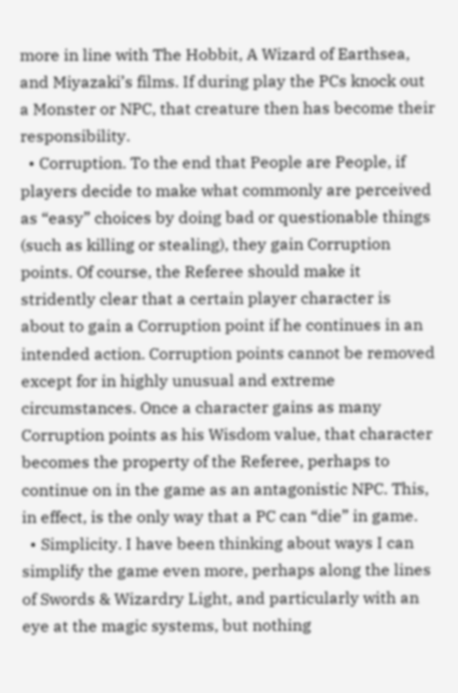more in line with The Hobbit, A Wizard of Earthsea, and Miyazaki’s films. If during play the PCs knock out a Monster or NPC, that creature then has become their responsibility.
  • Corruption. To the end that People are People, if players decide to make what commonly are perceived as “easy” choices by doing bad or questionable things (such as killing or stealing), they gain Corruption points. Of course, the Referee should make it stridently clear that a certain player character is about to gain a Corruption point if he continues in an intended action. Corruption points cannot be removed except for in highly unusual and extreme circumstances. Once a character gains as many Corruption points as his Wisdom value, that character becomes the property of the Referee, perhaps to continue on in the game as an antagonistic NPC. This, in effect, is the only way that a PC can “die” in game.
  • Simplicity. I have been thinking about ways I can simplify the game even more, perhaps along the lines of Swords & Wizardry Light, and particularly with an eye at the magic systems, but nothing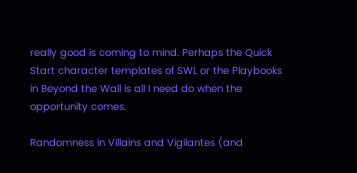really good is coming to mind. Perhaps the Quick Start character templates of SWL or the Playbooks in Beyond the Wall is all I need do when the opportunity comes.

Randomness in Villains and Vigilantes (and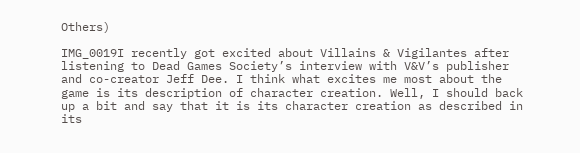Others)

IMG_0019I recently got excited about Villains & Vigilantes after listening to Dead Games Society’s interview with V&V’s publisher and co-creator Jeff Dee. I think what excites me most about the game is its description of character creation. Well, I should back up a bit and say that it is its character creation as described in its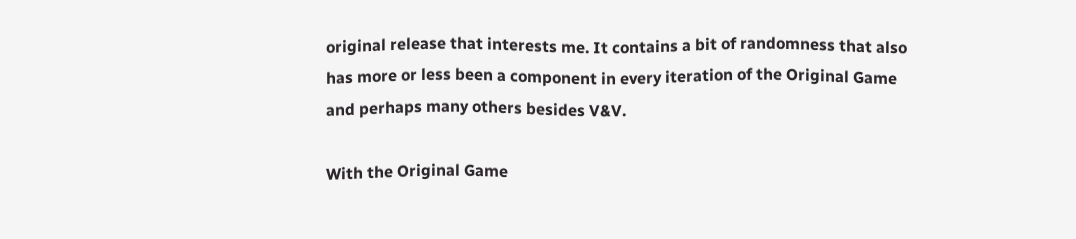original release that interests me. It contains a bit of randomness that also has more or less been a component in every iteration of the Original Game and perhaps many others besides V&V.

With the Original Game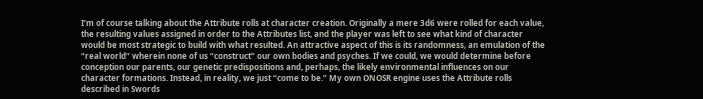I’m of course talking about the Attribute rolls at character creation. Originally a mere 3d6 were rolled for each value, the resulting values assigned in order to the Attributes list, and the player was left to see what kind of character would be most strategic to build with what resulted. An attractive aspect of this is its randomness, an emulation of the “real world” wherein none of us “construct” our own bodies and psyches. If we could, we would determine before conception our parents, our genetic predispositions and, perhaps, the likely environmental influences on our character formations. Instead, in reality, we just “come to be.” My own ONOSR engine uses the Attribute rolls described in Swords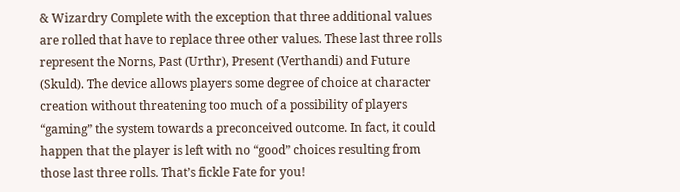& Wizardry Complete with the exception that three additional values are rolled that have to replace three other values. These last three rolls represent the Norns, Past (Urthr), Present (Verthandi) and Future (Skuld). The device allows players some degree of choice at character creation without threatening too much of a possibility of players “gaming” the system towards a preconceived outcome. In fact, it could happen that the player is left with no “good” choices resulting from those last three rolls. That’s fickle Fate for you!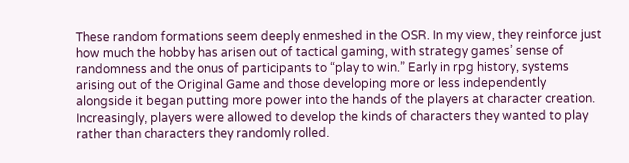These random formations seem deeply enmeshed in the OSR. In my view, they reinforce just how much the hobby has arisen out of tactical gaming, with strategy games’ sense of randomness and the onus of participants to “play to win.” Early in rpg history, systems arising out of the Original Game and those developing more or less independently alongside it began putting more power into the hands of the players at character creation. Increasingly, players were allowed to develop the kinds of characters they wanted to play rather than characters they randomly rolled.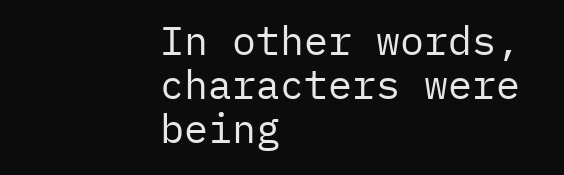In other words, characters were being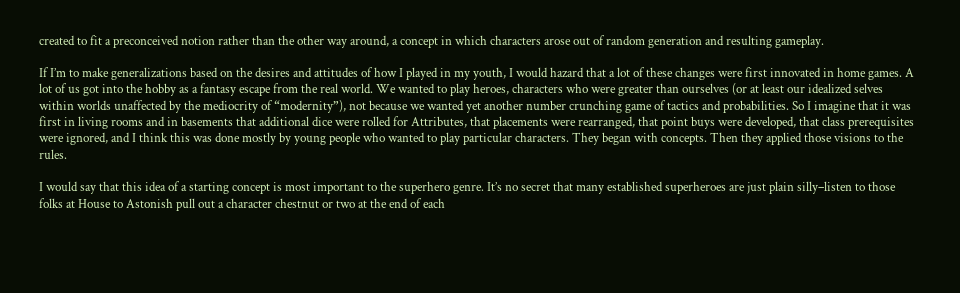created to fit a preconceived notion rather than the other way around, a concept in which characters arose out of random generation and resulting gameplay.

If I’m to make generalizations based on the desires and attitudes of how I played in my youth, I would hazard that a lot of these changes were first innovated in home games. A lot of us got into the hobby as a fantasy escape from the real world. We wanted to play heroes, characters who were greater than ourselves (or at least our idealized selves within worlds unaffected by the mediocrity of “modernity”), not because we wanted yet another number crunching game of tactics and probabilities. So I imagine that it was first in living rooms and in basements that additional dice were rolled for Attributes, that placements were rearranged, that point buys were developed, that class prerequisites were ignored, and I think this was done mostly by young people who wanted to play particular characters. They began with concepts. Then they applied those visions to the rules.

I would say that this idea of a starting concept is most important to the superhero genre. It’s no secret that many established superheroes are just plain silly–listen to those folks at House to Astonish pull out a character chestnut or two at the end of each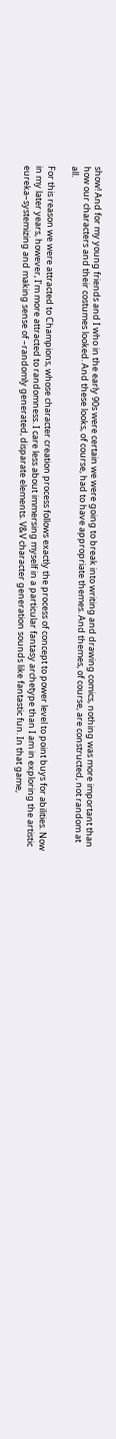show! And for my young friends and I who in the early 90s were certain we were going to break into writing and drawing comics, nothing was more important than how our characters and their costumes looked. And these looks, of course, had to have appropriate themes. And themes, of course, are constructed, not random at all.

For this reason we were attracted to Champions, whose character creation process follows exactly the process of concept to power level to point buys for abilities. Now in my later years, however, I’m more attracted to randomness. I care less about immersing myself in a particular fantasy archetype than I am in exploring the artistic eureka–systemizing and making sense of –randomly generated, disparate elements. V&V character generation sounds like fantastic fun. In that game,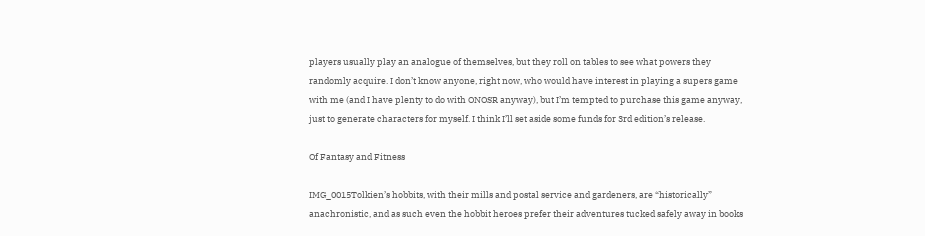players usually play an analogue of themselves, but they roll on tables to see what powers they randomly acquire. I don’t know anyone, right now, who would have interest in playing a supers game with me (and I have plenty to do with ONOSR anyway), but I’m tempted to purchase this game anyway, just to generate characters for myself. I think I’ll set aside some funds for 3rd edition’s release.

Of Fantasy and Fitness

IMG_0015Tolkien’s hobbits, with their mills and postal service and gardeners, are “historically” anachronistic, and as such even the hobbit heroes prefer their adventures tucked safely away in books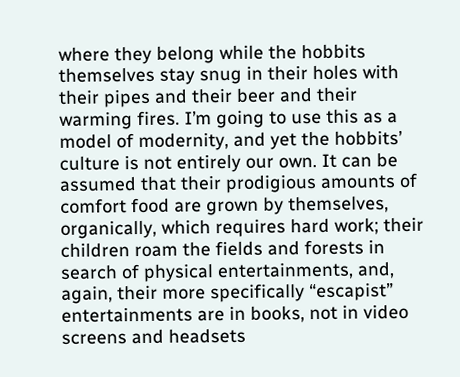where they belong while the hobbits themselves stay snug in their holes with their pipes and their beer and their warming fires. I’m going to use this as a model of modernity, and yet the hobbits’ culture is not entirely our own. It can be assumed that their prodigious amounts of comfort food are grown by themselves, organically, which requires hard work; their children roam the fields and forests in search of physical entertainments, and, again, their more specifically “escapist” entertainments are in books, not in video screens and headsets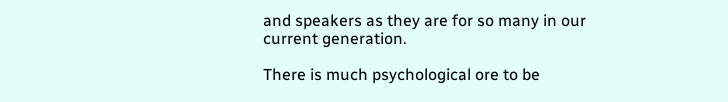and speakers as they are for so many in our current generation.

There is much psychological ore to be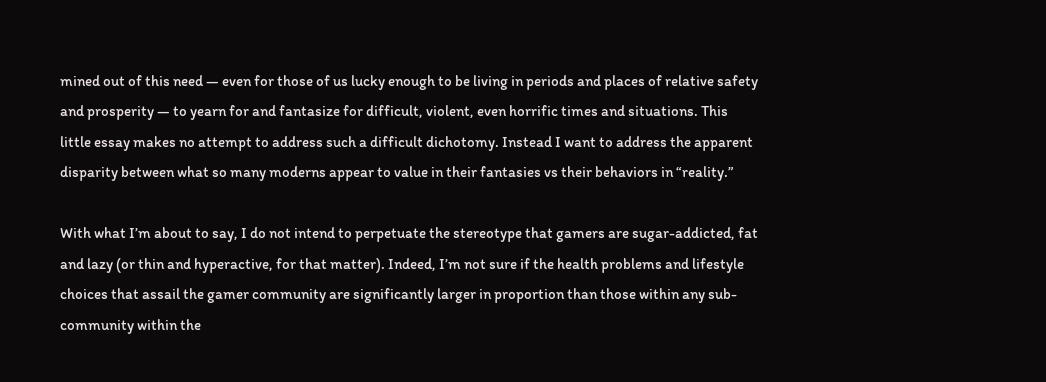mined out of this need — even for those of us lucky enough to be living in periods and places of relative safety and prosperity — to yearn for and fantasize for difficult, violent, even horrific times and situations. This little essay makes no attempt to address such a difficult dichotomy. Instead I want to address the apparent disparity between what so many moderns appear to value in their fantasies vs their behaviors in “reality.”

With what I’m about to say, I do not intend to perpetuate the stereotype that gamers are sugar-addicted, fat and lazy (or thin and hyperactive, for that matter). Indeed, I’m not sure if the health problems and lifestyle choices that assail the gamer community are significantly larger in proportion than those within any sub-community within the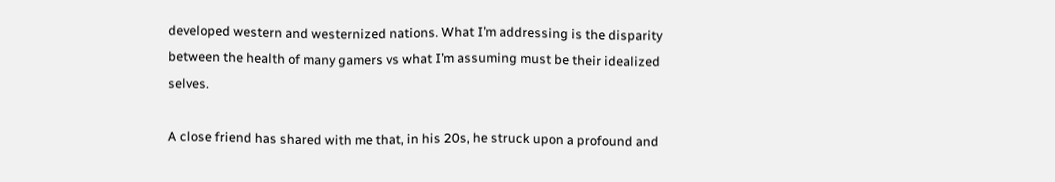developed western and westernized nations. What I’m addressing is the disparity between the health of many gamers vs what I’m assuming must be their idealized selves.

A close friend has shared with me that, in his 20s, he struck upon a profound and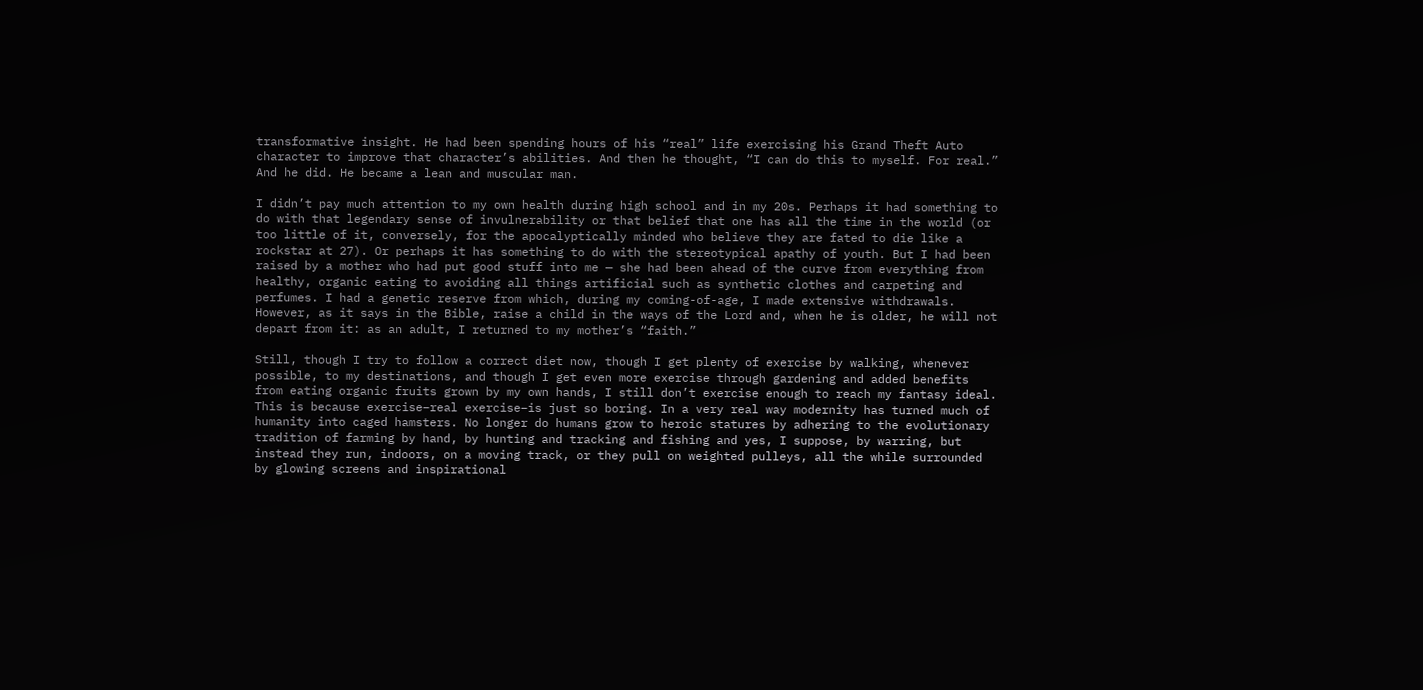transformative insight. He had been spending hours of his “real” life exercising his Grand Theft Auto character to improve that character’s abilities. And then he thought, “I can do this to myself. For real.” And he did. He became a lean and muscular man.

I didn’t pay much attention to my own health during high school and in my 20s. Perhaps it had something to do with that legendary sense of invulnerability or that belief that one has all the time in the world (or too little of it, conversely, for the apocalyptically minded who believe they are fated to die like a rockstar at 27). Or perhaps it has something to do with the stereotypical apathy of youth. But I had been raised by a mother who had put good stuff into me — she had been ahead of the curve from everything from healthy, organic eating to avoiding all things artificial such as synthetic clothes and carpeting and perfumes. I had a genetic reserve from which, during my coming-of-age, I made extensive withdrawals. However, as it says in the Bible, raise a child in the ways of the Lord and, when he is older, he will not depart from it: as an adult, I returned to my mother’s “faith.”

Still, though I try to follow a correct diet now, though I get plenty of exercise by walking, whenever possible, to my destinations, and though I get even more exercise through gardening and added benefits from eating organic fruits grown by my own hands, I still don’t exercise enough to reach my fantasy ideal. This is because exercise–real exercise–is just so boring. In a very real way modernity has turned much of humanity into caged hamsters. No longer do humans grow to heroic statures by adhering to the evolutionary tradition of farming by hand, by hunting and tracking and fishing and yes, I suppose, by warring, but instead they run, indoors, on a moving track, or they pull on weighted pulleys, all the while surrounded by glowing screens and inspirational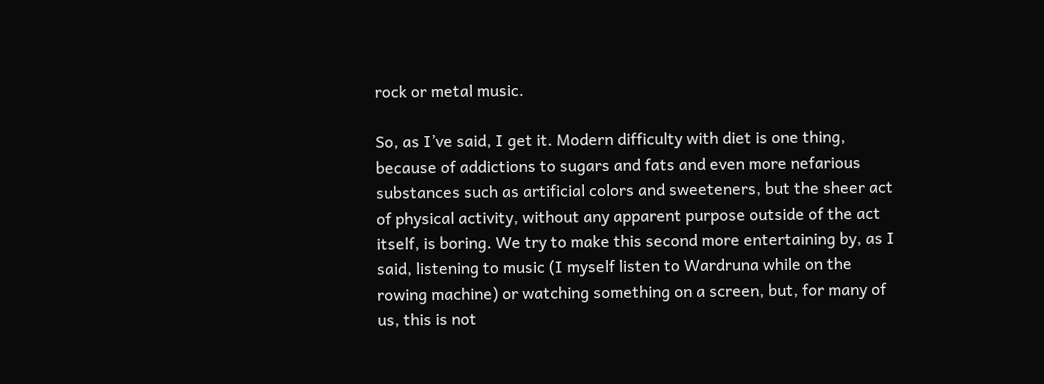rock or metal music.

So, as I’ve said, I get it. Modern difficulty with diet is one thing, because of addictions to sugars and fats and even more nefarious substances such as artificial colors and sweeteners, but the sheer act of physical activity, without any apparent purpose outside of the act itself, is boring. We try to make this second more entertaining by, as I said, listening to music (I myself listen to Wardruna while on the rowing machine) or watching something on a screen, but, for many of us, this is not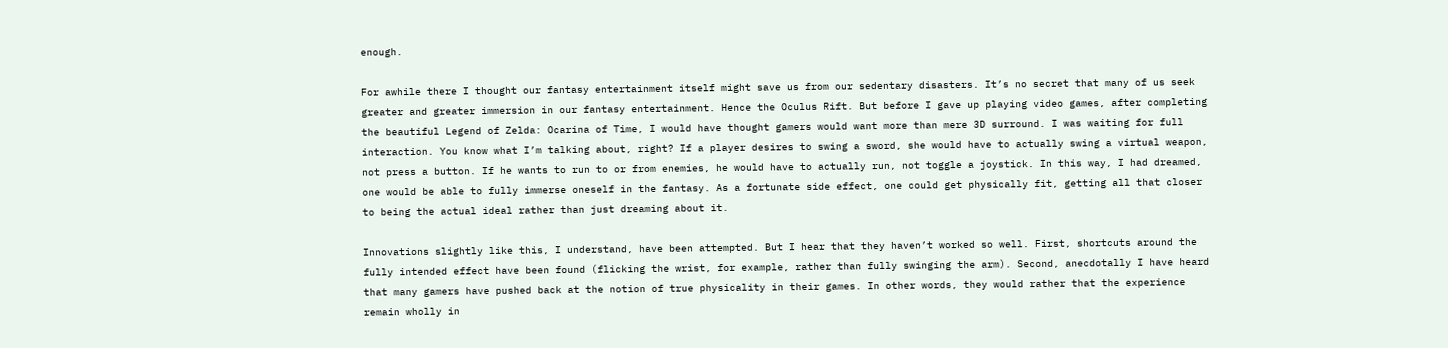enough.

For awhile there I thought our fantasy entertainment itself might save us from our sedentary disasters. It’s no secret that many of us seek greater and greater immersion in our fantasy entertainment. Hence the Oculus Rift. But before I gave up playing video games, after completing the beautiful Legend of Zelda: Ocarina of Time, I would have thought gamers would want more than mere 3D surround. I was waiting for full interaction. You know what I’m talking about, right? If a player desires to swing a sword, she would have to actually swing a virtual weapon, not press a button. If he wants to run to or from enemies, he would have to actually run, not toggle a joystick. In this way, I had dreamed, one would be able to fully immerse oneself in the fantasy. As a fortunate side effect, one could get physically fit, getting all that closer to being the actual ideal rather than just dreaming about it.

Innovations slightly like this, I understand, have been attempted. But I hear that they haven’t worked so well. First, shortcuts around the fully intended effect have been found (flicking the wrist, for example, rather than fully swinging the arm). Second, anecdotally I have heard that many gamers have pushed back at the notion of true physicality in their games. In other words, they would rather that the experience remain wholly in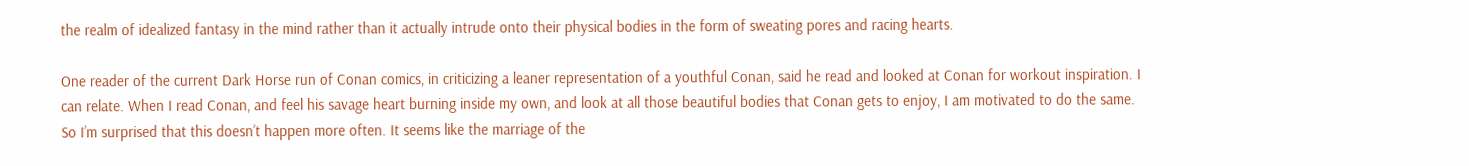the realm of idealized fantasy in the mind rather than it actually intrude onto their physical bodies in the form of sweating pores and racing hearts.

One reader of the current Dark Horse run of Conan comics, in criticizing a leaner representation of a youthful Conan, said he read and looked at Conan for workout inspiration. I can relate. When I read Conan, and feel his savage heart burning inside my own, and look at all those beautiful bodies that Conan gets to enjoy, I am motivated to do the same. So I’m surprised that this doesn’t happen more often. It seems like the marriage of the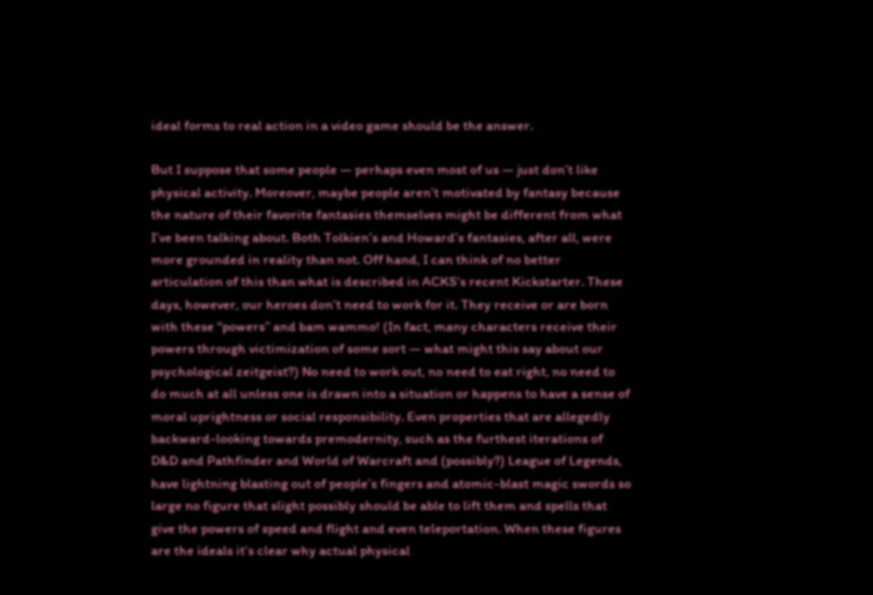ideal forms to real action in a video game should be the answer.

But I suppose that some people — perhaps even most of us — just don’t like physical activity. Moreover, maybe people aren’t motivated by fantasy because the nature of their favorite fantasies themselves might be different from what I’ve been talking about. Both Tolkien’s and Howard’s fantasies, after all, were more grounded in reality than not. Off hand, I can think of no better articulation of this than what is described in ACKS’s recent Kickstarter. These days, however, our heroes don’t need to work for it. They receive or are born with these “powers” and bam wammo! (In fact, many characters receive their powers through victimization of some sort — what might this say about our psychological zeitgeist?) No need to work out, no need to eat right, no need to do much at all unless one is drawn into a situation or happens to have a sense of moral uprightness or social responsibility. Even properties that are allegedly backward-looking towards premodernity, such as the furthest iterations of D&D and Pathfinder and World of Warcraft and (possibly?) League of Legends, have lightning blasting out of people’s fingers and atomic-blast magic swords so large no figure that slight possibly should be able to lift them and spells that give the powers of speed and flight and even teleportation. When these figures are the ideals it’s clear why actual physical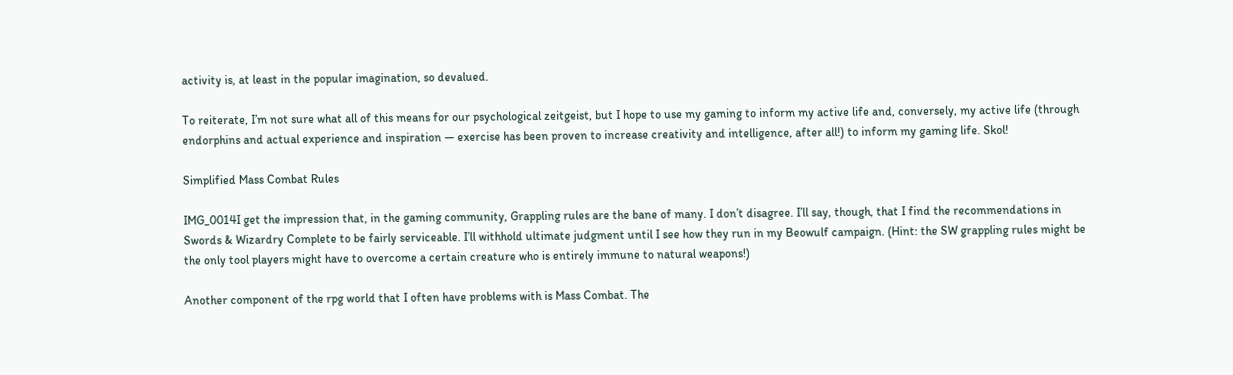activity is, at least in the popular imagination, so devalued.

To reiterate, I’m not sure what all of this means for our psychological zeitgeist, but I hope to use my gaming to inform my active life and, conversely, my active life (through endorphins and actual experience and inspiration — exercise has been proven to increase creativity and intelligence, after all!) to inform my gaming life. Skol!

Simplified Mass Combat Rules

IMG_0014I get the impression that, in the gaming community, Grappling rules are the bane of many. I don’t disagree. I’ll say, though, that I find the recommendations in Swords & Wizardry Complete to be fairly serviceable. I’ll withhold ultimate judgment until I see how they run in my Beowulf campaign. (Hint: the SW grappling rules might be the only tool players might have to overcome a certain creature who is entirely immune to natural weapons!)

Another component of the rpg world that I often have problems with is Mass Combat. The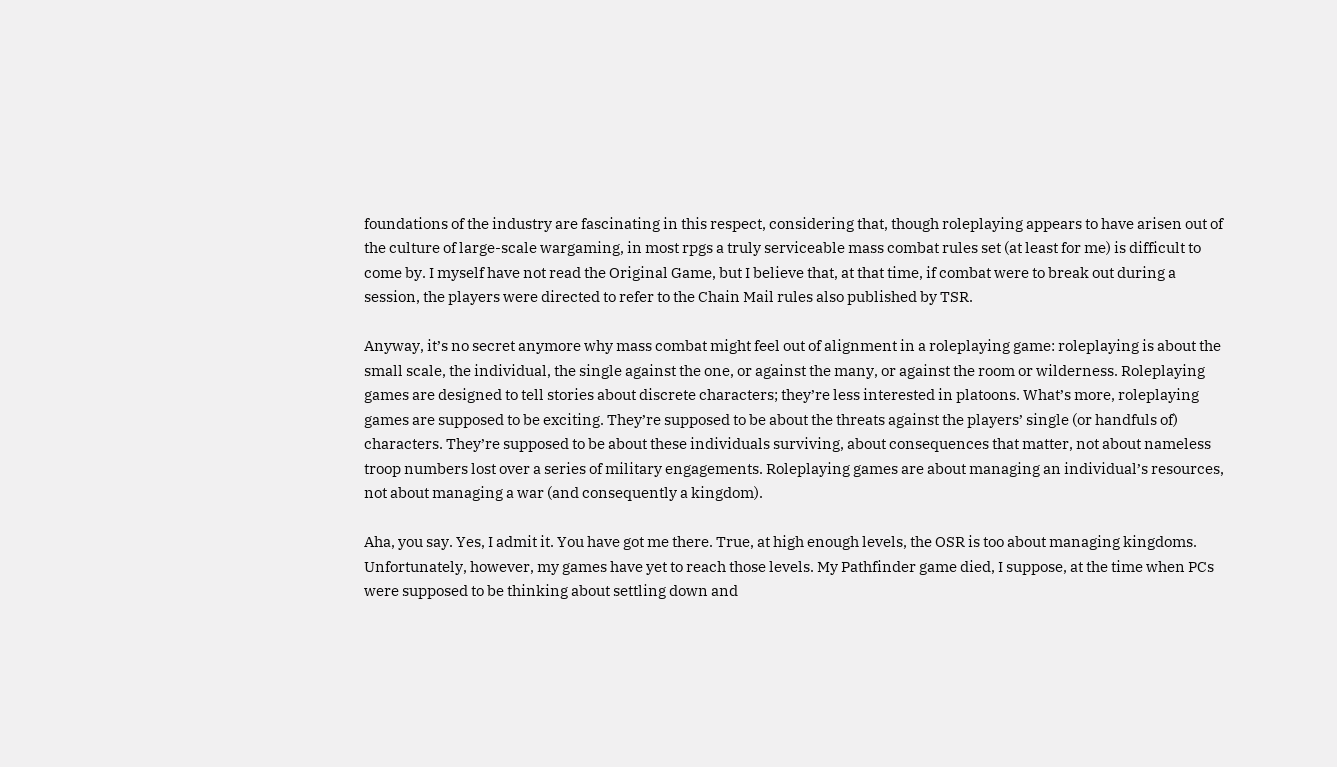foundations of the industry are fascinating in this respect, considering that, though roleplaying appears to have arisen out of the culture of large-scale wargaming, in most rpgs a truly serviceable mass combat rules set (at least for me) is difficult to come by. I myself have not read the Original Game, but I believe that, at that time, if combat were to break out during a session, the players were directed to refer to the Chain Mail rules also published by TSR.

Anyway, it’s no secret anymore why mass combat might feel out of alignment in a roleplaying game: roleplaying is about the small scale, the individual, the single against the one, or against the many, or against the room or wilderness. Roleplaying games are designed to tell stories about discrete characters; they’re less interested in platoons. What’s more, roleplaying games are supposed to be exciting. They’re supposed to be about the threats against the players’ single (or handfuls of) characters. They’re supposed to be about these individuals surviving, about consequences that matter, not about nameless troop numbers lost over a series of military engagements. Roleplaying games are about managing an individual’s resources, not about managing a war (and consequently a kingdom).

Aha, you say. Yes, I admit it. You have got me there. True, at high enough levels, the OSR is too about managing kingdoms. Unfortunately, however, my games have yet to reach those levels. My Pathfinder game died, I suppose, at the time when PCs were supposed to be thinking about settling down and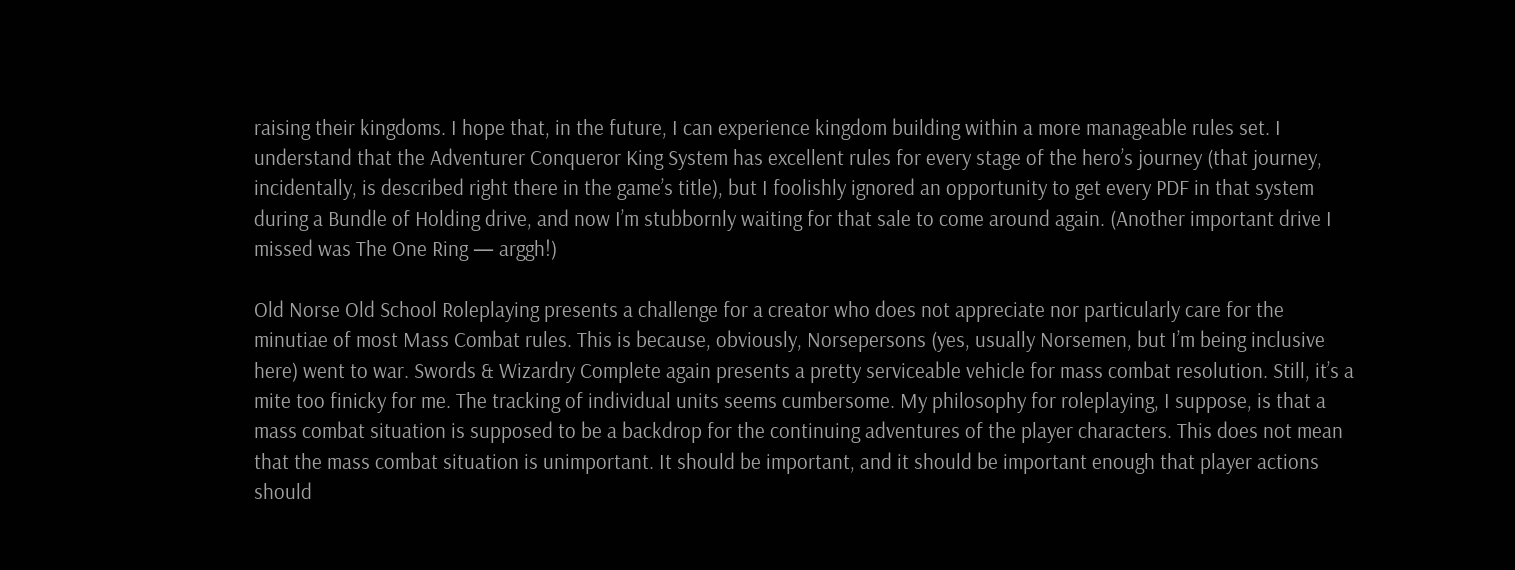raising their kingdoms. I hope that, in the future, I can experience kingdom building within a more manageable rules set. I understand that the Adventurer Conqueror King System has excellent rules for every stage of the hero’s journey (that journey, incidentally, is described right there in the game’s title), but I foolishly ignored an opportunity to get every PDF in that system during a Bundle of Holding drive, and now I’m stubbornly waiting for that sale to come around again. (Another important drive I missed was The One Ring — arggh!)

Old Norse Old School Roleplaying presents a challenge for a creator who does not appreciate nor particularly care for the minutiae of most Mass Combat rules. This is because, obviously, Norsepersons (yes, usually Norsemen, but I’m being inclusive here) went to war. Swords & Wizardry Complete again presents a pretty serviceable vehicle for mass combat resolution. Still, it’s a mite too finicky for me. The tracking of individual units seems cumbersome. My philosophy for roleplaying, I suppose, is that a mass combat situation is supposed to be a backdrop for the continuing adventures of the player characters. This does not mean that the mass combat situation is unimportant. It should be important, and it should be important enough that player actions should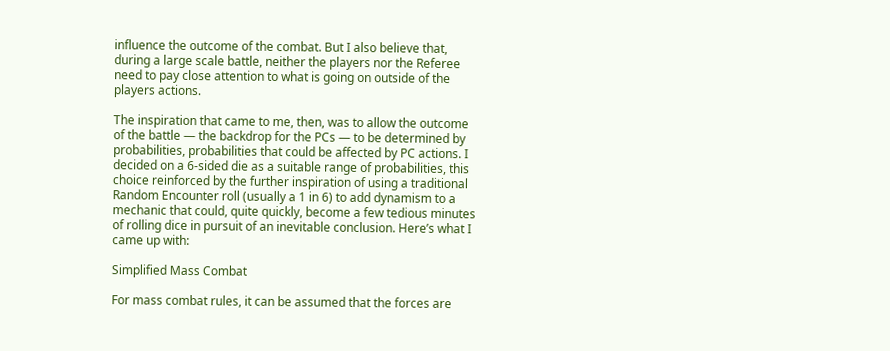influence the outcome of the combat. But I also believe that, during a large scale battle, neither the players nor the Referee need to pay close attention to what is going on outside of the players actions.

The inspiration that came to me, then, was to allow the outcome of the battle — the backdrop for the PCs — to be determined by probabilities, probabilities that could be affected by PC actions. I decided on a 6-sided die as a suitable range of probabilities, this choice reinforced by the further inspiration of using a traditional Random Encounter roll (usually a 1 in 6) to add dynamism to a mechanic that could, quite quickly, become a few tedious minutes of rolling dice in pursuit of an inevitable conclusion. Here’s what I came up with:

Simplified Mass Combat

For mass combat rules, it can be assumed that the forces are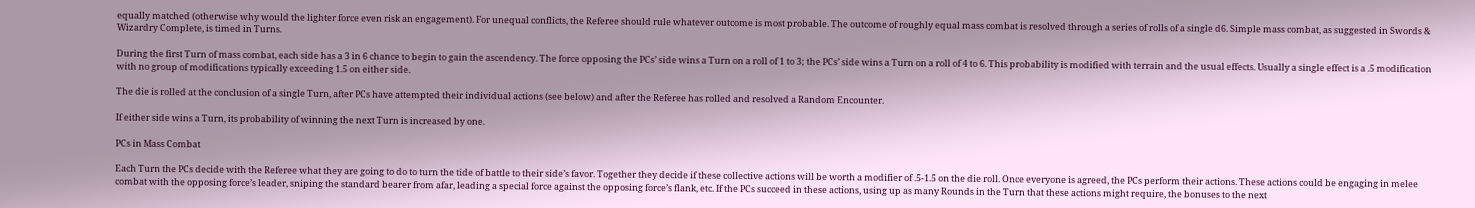equally matched (otherwise why would the lighter force even risk an engagement). For unequal conflicts, the Referee should rule whatever outcome is most probable. The outcome of roughly equal mass combat is resolved through a series of rolls of a single d6. Simple mass combat, as suggested in Swords & Wizardry Complete, is timed in Turns.

During the first Turn of mass combat, each side has a 3 in 6 chance to begin to gain the ascendency. The force opposing the PCs’ side wins a Turn on a roll of 1 to 3; the PCs’ side wins a Turn on a roll of 4 to 6. This probability is modified with terrain and the usual effects. Usually a single effect is a .5 modification with no group of modifications typically exceeding 1.5 on either side.

The die is rolled at the conclusion of a single Turn, after PCs have attempted their individual actions (see below) and after the Referee has rolled and resolved a Random Encounter.

If either side wins a Turn, its probability of winning the next Turn is increased by one.

PCs in Mass Combat

Each Turn the PCs decide with the Referee what they are going to do to turn the tide of battle to their side’s favor. Together they decide if these collective actions will be worth a modifier of .5-1.5 on the die roll. Once everyone is agreed, the PCs perform their actions. These actions could be engaging in melee combat with the opposing force’s leader, sniping the standard bearer from afar, leading a special force against the opposing force’s flank, etc. If the PCs succeed in these actions, using up as many Rounds in the Turn that these actions might require, the bonuses to the next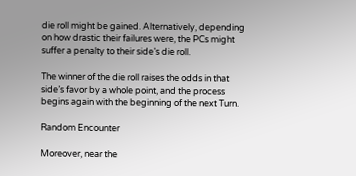die roll might be gained. Alternatively, depending on how drastic their failures were, the PCs might suffer a penalty to their side’s die roll.

The winner of the die roll raises the odds in that side’s favor by a whole point, and the process begins again with the beginning of the next Turn.

Random Encounter

Moreover, near the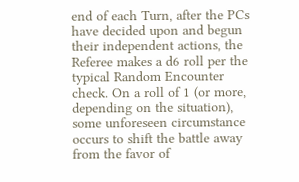end of each Turn, after the PCs have decided upon and begun their independent actions, the Referee makes a d6 roll per the typical Random Encounter check. On a roll of 1 (or more, depending on the situation), some unforeseen circumstance occurs to shift the battle away from the favor of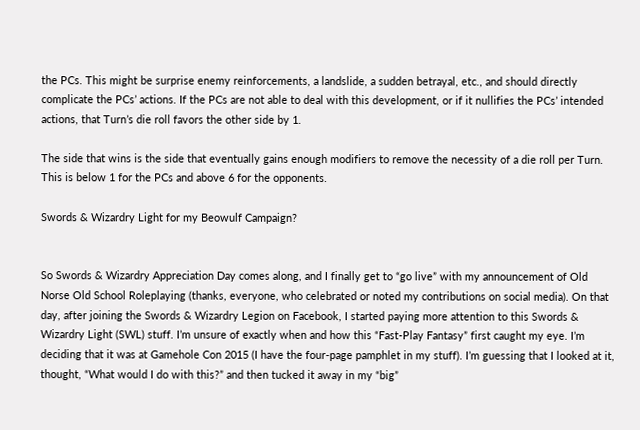the PCs. This might be surprise enemy reinforcements, a landslide, a sudden betrayal, etc., and should directly complicate the PCs’ actions. If the PCs are not able to deal with this development, or if it nullifies the PCs’ intended actions, that Turn’s die roll favors the other side by 1.

The side that wins is the side that eventually gains enough modifiers to remove the necessity of a die roll per Turn. This is below 1 for the PCs and above 6 for the opponents.

Swords & Wizardry Light for my Beowulf Campaign?


So Swords & Wizardry Appreciation Day comes along, and I finally get to “go live” with my announcement of Old Norse Old School Roleplaying (thanks, everyone, who celebrated or noted my contributions on social media). On that day, after joining the Swords & Wizardry Legion on Facebook, I started paying more attention to this Swords & Wizardry Light (SWL) stuff. I’m unsure of exactly when and how this “Fast-Play Fantasy” first caught my eye. I’m deciding that it was at Gamehole Con 2015 (I have the four-page pamphlet in my stuff). I’m guessing that I looked at it, thought, “What would I do with this?” and then tucked it away in my “big”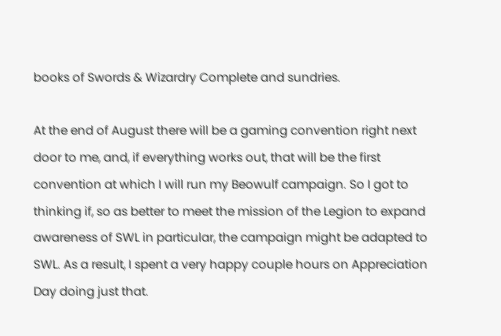books of Swords & Wizardry Complete and sundries.

At the end of August there will be a gaming convention right next door to me, and, if everything works out, that will be the first convention at which I will run my Beowulf campaign. So I got to thinking if, so as better to meet the mission of the Legion to expand awareness of SWL in particular, the campaign might be adapted to SWL. As a result, I spent a very happy couple hours on Appreciation Day doing just that.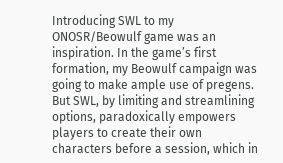Introducing SWL to my ONOSR/Beowulf game was an inspiration. In the game’s first formation, my Beowulf campaign was going to make ample use of pregens. But SWL, by limiting and streamlining options, paradoxically empowers players to create their own characters before a session, which in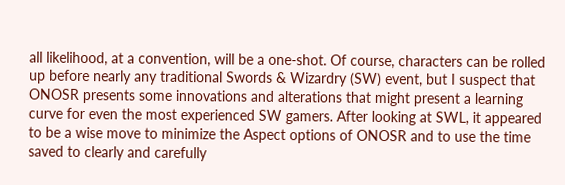all likelihood, at a convention, will be a one-shot. Of course, characters can be rolled up before nearly any traditional Swords & Wizardry (SW) event, but I suspect that ONOSR presents some innovations and alterations that might present a learning curve for even the most experienced SW gamers. After looking at SWL, it appeared to be a wise move to minimize the Aspect options of ONOSR and to use the time saved to clearly and carefully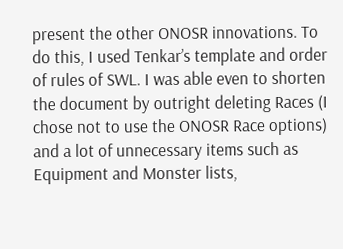present the other ONOSR innovations. To do this, I used Tenkar’s template and order of rules of SWL. I was able even to shorten the document by outright deleting Races (I chose not to use the ONOSR Race options) and a lot of unnecessary items such as Equipment and Monster lists,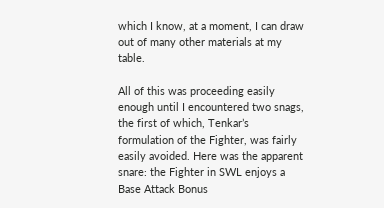which I know, at a moment, I can draw out of many other materials at my table.

All of this was proceeding easily enough until I encountered two snags, the first of which, Tenkar’s formulation of the Fighter, was fairly easily avoided. Here was the apparent snare: the Fighter in SWL enjoys a Base Attack Bonus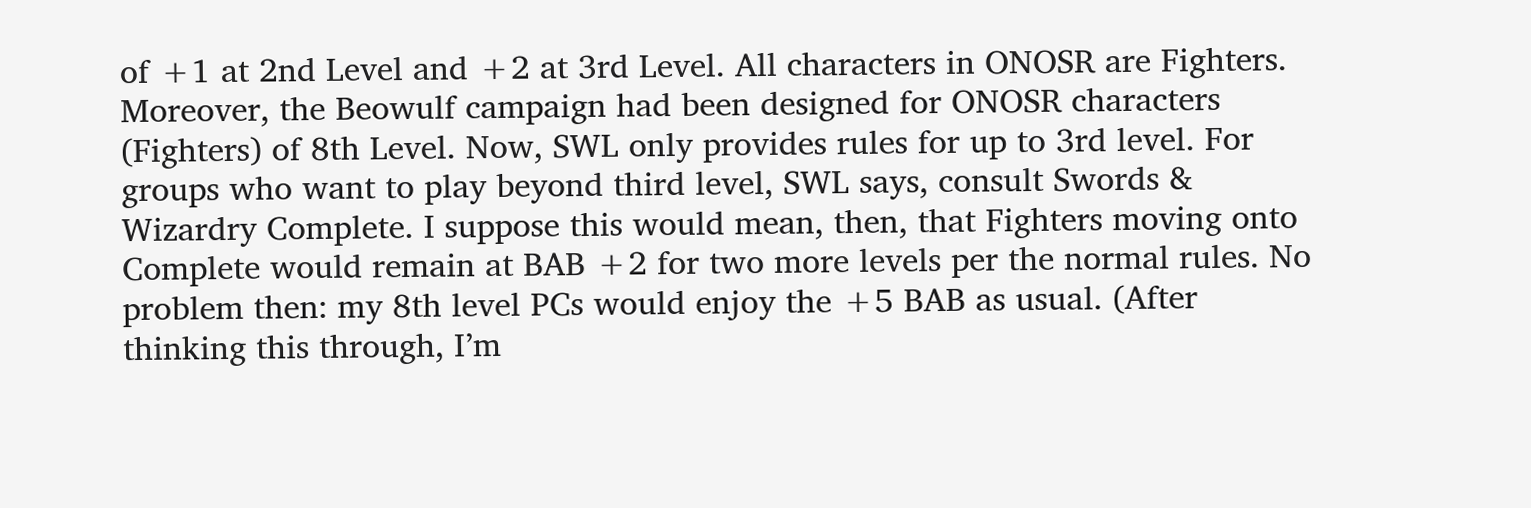of +1 at 2nd Level and +2 at 3rd Level. All characters in ONOSR are Fighters. Moreover, the Beowulf campaign had been designed for ONOSR characters (Fighters) of 8th Level. Now, SWL only provides rules for up to 3rd level. For groups who want to play beyond third level, SWL says, consult Swords & Wizardry Complete. I suppose this would mean, then, that Fighters moving onto Complete would remain at BAB +2 for two more levels per the normal rules. No problem then: my 8th level PCs would enjoy the +5 BAB as usual. (After thinking this through, I’m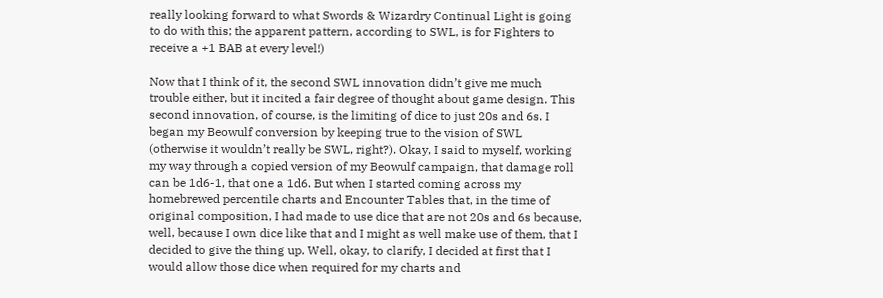really looking forward to what Swords & Wizardry Continual Light is going to do with this; the apparent pattern, according to SWL, is for Fighters to receive a +1 BAB at every level!)

Now that I think of it, the second SWL innovation didn’t give me much trouble either, but it incited a fair degree of thought about game design. This second innovation, of course, is the limiting of dice to just 20s and 6s. I began my Beowulf conversion by keeping true to the vision of SWL (otherwise it wouldn’t really be SWL, right?). Okay, I said to myself, working my way through a copied version of my Beowulf campaign, that damage roll can be 1d6-1, that one a 1d6. But when I started coming across my homebrewed percentile charts and Encounter Tables that, in the time of original composition, I had made to use dice that are not 20s and 6s because, well, because I own dice like that and I might as well make use of them, that I decided to give the thing up. Well, okay, to clarify, I decided at first that I would allow those dice when required for my charts and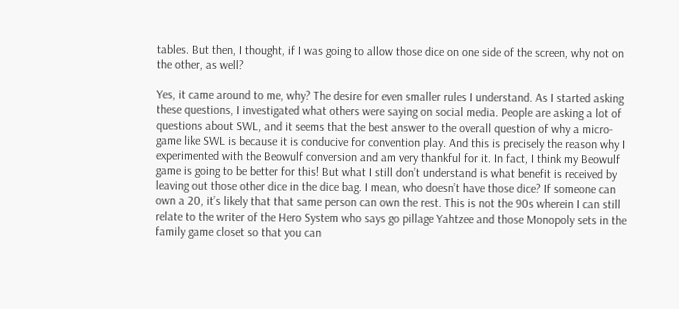tables. But then, I thought, if I was going to allow those dice on one side of the screen, why not on the other, as well?

Yes, it came around to me, why? The desire for even smaller rules I understand. As I started asking these questions, I investigated what others were saying on social media. People are asking a lot of questions about SWL, and it seems that the best answer to the overall question of why a micro-game like SWL is because it is conducive for convention play. And this is precisely the reason why I experimented with the Beowulf conversion and am very thankful for it. In fact, I think my Beowulf game is going to be better for this! But what I still don’t understand is what benefit is received by leaving out those other dice in the dice bag. I mean, who doesn’t have those dice? If someone can own a 20, it’s likely that that same person can own the rest. This is not the 90s wherein I can still relate to the writer of the Hero System who says go pillage Yahtzee and those Monopoly sets in the family game closet so that you can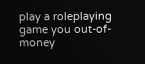play a roleplaying game you out-of-money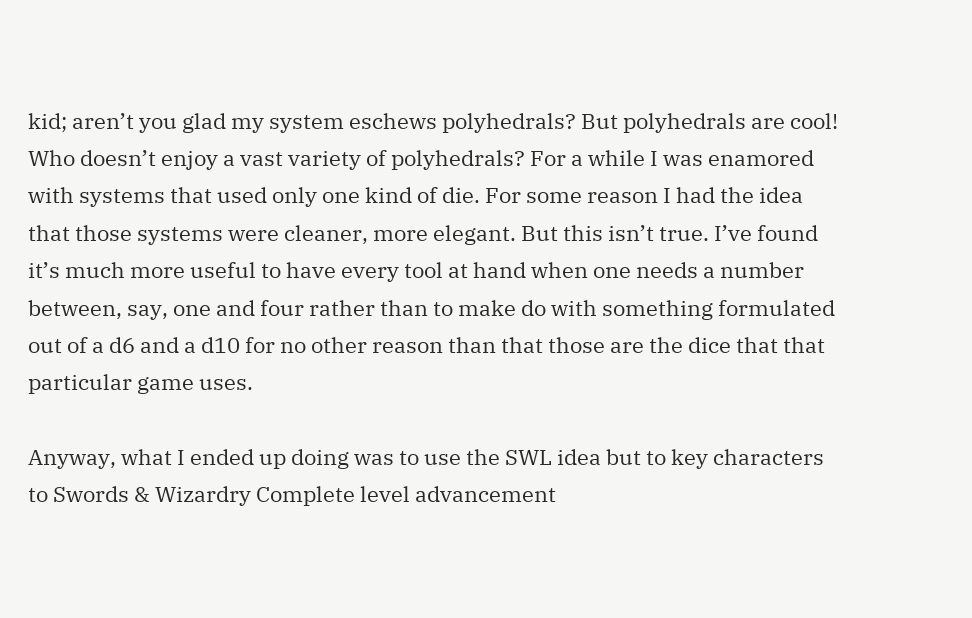kid; aren’t you glad my system eschews polyhedrals? But polyhedrals are cool! Who doesn’t enjoy a vast variety of polyhedrals? For a while I was enamored with systems that used only one kind of die. For some reason I had the idea that those systems were cleaner, more elegant. But this isn’t true. I’ve found it’s much more useful to have every tool at hand when one needs a number between, say, one and four rather than to make do with something formulated out of a d6 and a d10 for no other reason than that those are the dice that that particular game uses.

Anyway, what I ended up doing was to use the SWL idea but to key characters to Swords & Wizardry Complete level advancement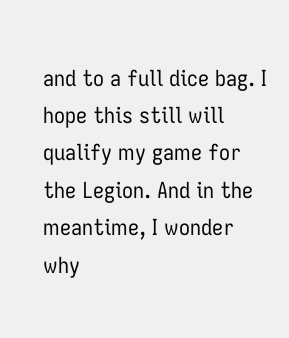and to a full dice bag. I hope this still will qualify my game for the Legion. And in the meantime, I wonder why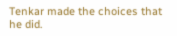Tenkar made the choices that he did.